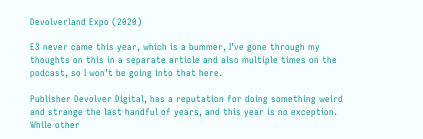Devolverland Expo (2020)

E3 never came this year, which is a bummer, I’ve gone through my thoughts on this in a separate article and also multiple times on the podcast, so I won’t be going into that here.

Publisher Devolver Digital, has a reputation for doing something weird and strange the last handful of years, and this year is no exception. While other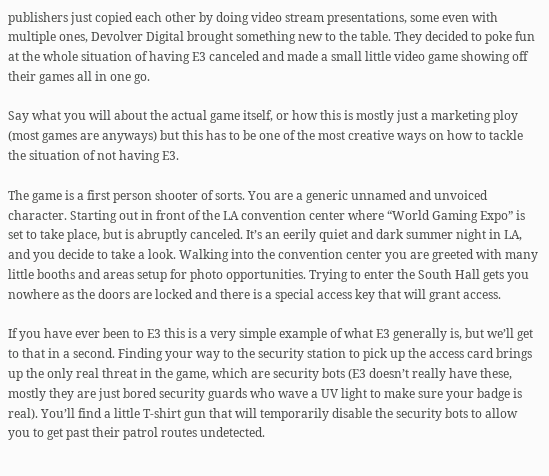publishers just copied each other by doing video stream presentations, some even with multiple ones, Devolver Digital brought something new to the table. They decided to poke fun at the whole situation of having E3 canceled and made a small little video game showing off their games all in one go.

Say what you will about the actual game itself, or how this is mostly just a marketing ploy (most games are anyways) but this has to be one of the most creative ways on how to tackle the situation of not having E3.

The game is a first person shooter of sorts. You are a generic unnamed and unvoiced character. Starting out in front of the LA convention center where “World Gaming Expo” is set to take place, but is abruptly canceled. It’s an eerily quiet and dark summer night in LA, and you decide to take a look. Walking into the convention center you are greeted with many little booths and areas setup for photo opportunities. Trying to enter the South Hall gets you nowhere as the doors are locked and there is a special access key that will grant access.

If you have ever been to E3 this is a very simple example of what E3 generally is, but we’ll get to that in a second. Finding your way to the security station to pick up the access card brings up the only real threat in the game, which are security bots (E3 doesn’t really have these, mostly they are just bored security guards who wave a UV light to make sure your badge is real). You’ll find a little T-shirt gun that will temporarily disable the security bots to allow you to get past their patrol routes undetected.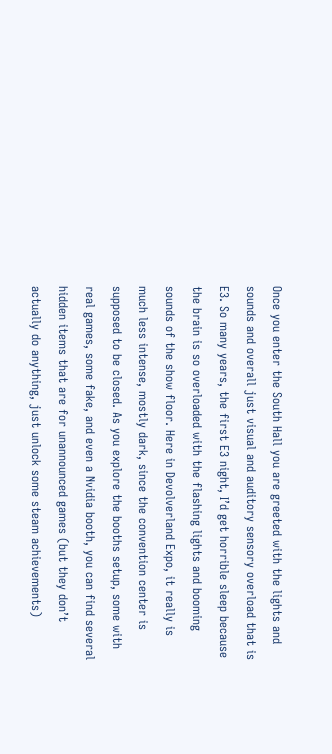Once you enter the South Hall you are greeted with the lights and sounds and overall just visual and auditory sensory overload that is E3. So many years, the first E3 night, I’d get horrible sleep because the brain is so overloaded with the flashing lights and booming sounds of the show floor. Here in Devolverland Expo, it really is much less intense, mostly dark, since the convention center is supposed to be closed. As you explore the booths setup, some with real games, some fake, and even a Nvidia booth, you can find several hidden items that are for unannounced games (but they don’t actually do anything, just unlock some steam achievements)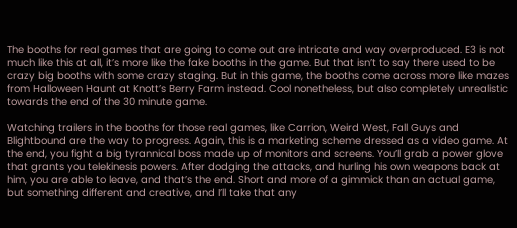The booths for real games that are going to come out are intricate and way overproduced. E3 is not much like this at all, it’s more like the fake booths in the game. But that isn’t to say there used to be crazy big booths with some crazy staging. But in this game, the booths come across more like mazes from Halloween Haunt at Knott’s Berry Farm instead. Cool nonetheless, but also completely unrealistic towards the end of the 30 minute game.

Watching trailers in the booths for those real games, like Carrion, Weird West, Fall Guys and Blightbound are the way to progress. Again, this is a marketing scheme dressed as a video game. At the end, you fight a big tyrannical boss made up of monitors and screens. You’ll grab a power glove that grants you telekinesis powers. After dodging the attacks, and hurling his own weapons back at him, you are able to leave, and that’s the end. Short and more of a gimmick than an actual game, but something different and creative, and I’ll take that any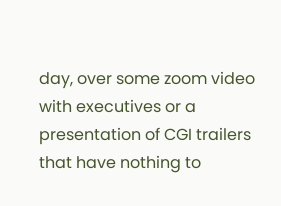day, over some zoom video with executives or a presentation of CGI trailers that have nothing to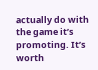actually do with the game it’s promoting. It’s worth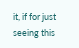it, if for just seeing this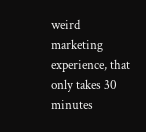weird marketing experience, that only takes 30 minutes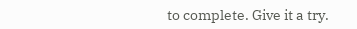to complete. Give it a try.